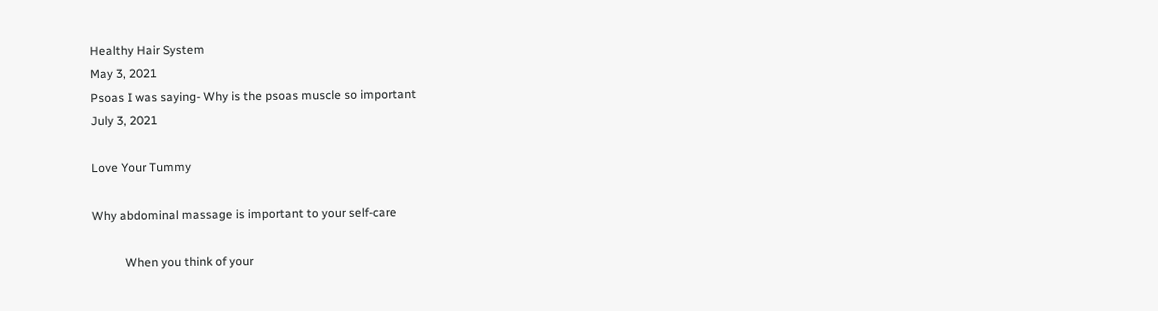Healthy Hair System
May 3, 2021
Psoas I was saying- Why is the psoas muscle so important
July 3, 2021

Love Your Tummy

Why abdominal massage is important to your self-care

           When you think of your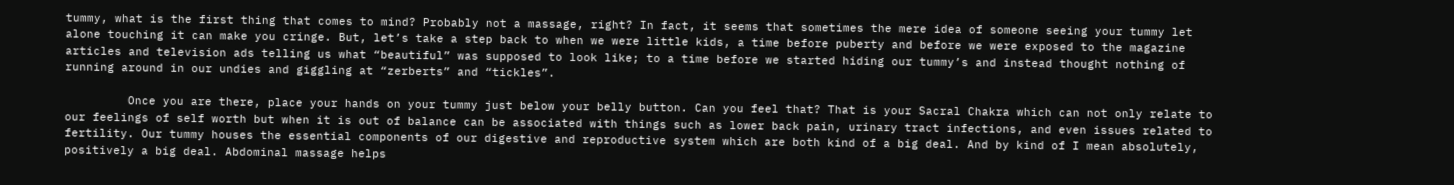tummy, what is the first thing that comes to mind? Probably not a massage, right? In fact, it seems that sometimes the mere idea of someone seeing your tummy let alone touching it can make you cringe. But, let’s take a step back to when we were little kids, a time before puberty and before we were exposed to the magazine articles and television ads telling us what “beautiful” was supposed to look like; to a time before we started hiding our tummy’s and instead thought nothing of running around in our undies and giggling at “zerberts” and “tickles”.

         Once you are there, place your hands on your tummy just below your belly button. Can you feel that? That is your Sacral Chakra which can not only relate to our feelings of self worth but when it is out of balance can be associated with things such as lower back pain, urinary tract infections, and even issues related to fertility. Our tummy houses the essential components of our digestive and reproductive system which are both kind of a big deal. And by kind of I mean absolutely, positively a big deal. Abdominal massage helps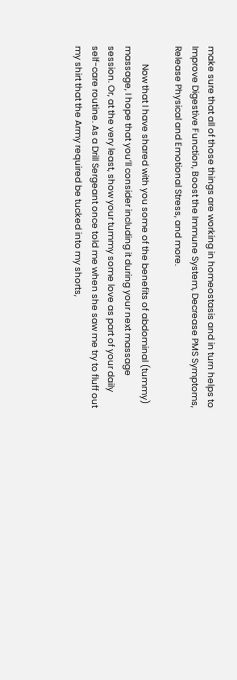make sure that all of those things are working in homeostasis and in turn helps to Improve Digestive Function, Boost the Immune System, Decrease PMS Symptoms, Release Physical and Emotional Stress, and more.

         Now that I have shared with you some of the benefits of abdominal (tummy) massage, I hope that you’ll consider including it during your next massage session. Or, at the very least, show your tummy some love as part of your daily self-care routine. As a Drill Sergeant once told me when she saw me try to fluff out my shirt that the Army required be tucked into my shorts,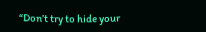“Don’t try to hide your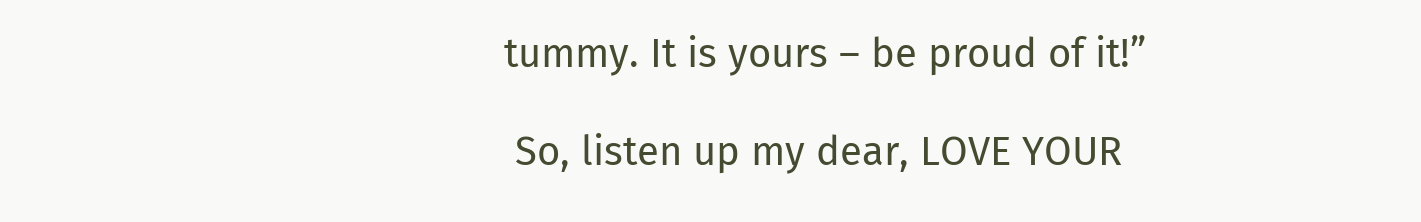tummy. It is yours – be proud of it!”

 So, listen up my dear, LOVE YOUR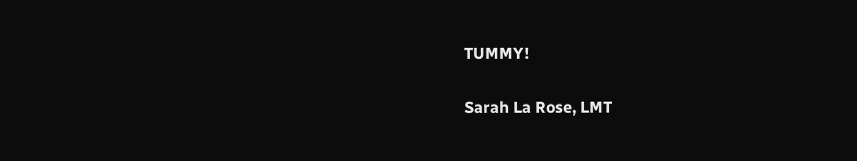TUMMY!

Sarah La Rose, LMT